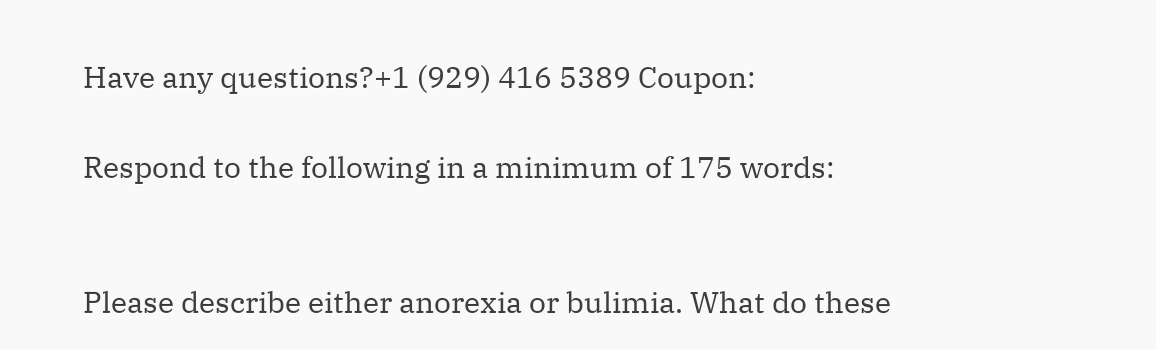Have any questions?+1 (929) 416 5389 Coupon:

Respond to the following in a minimum of 175 words:


Please describe either anorexia or bulimia. What do these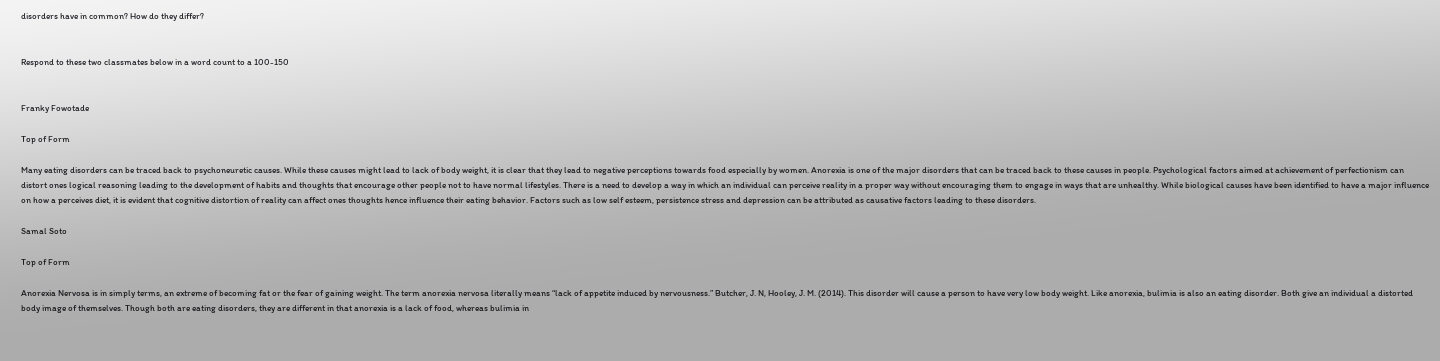disorders have in common? How do they differ?


Respond to these two classmates below in a word count to a 100-150


Franky Fowotade

Top of Form

Many eating disorders can be traced back to psychoneuretic causes. While these causes might lead to lack of body weight, it is clear that they lead to negative perceptions towards food especially by women. Anorexia is one of the major disorders that can be traced back to these causes in people. Psychological factors aimed at achievement of perfectionism can distort ones logical reasoning leading to the development of habits and thoughts that encourage other people not to have normal lifestyles. There is a need to develop a way in which an individual can perceive reality in a proper way without encouraging them to engage in ways that are unhealthy. While biological causes have been identified to have a major influence on how a perceives diet, it is evident that cognitive distortion of reality can affect ones thoughts hence influence their eating behavior. Factors such as low self esteem, persistence stress and depression can be attributed as causative factors leading to these disorders.

Samal Soto

Top of Form

Anorexia Nervosa is in simply terms, an extreme of becoming fat or the fear of gaining weight. The term anorexia nervosa literally means “lack of appetite induced by nervousness.” Butcher, J. N, Hooley, J. M. (2014). This disorder will cause a person to have very low body weight. Like anorexia, bulimia is also an eating disorder. Both give an individual a distorted body image of themselves. Though both are eating disorders, they are different in that anorexia is a lack of food, whereas bulimia in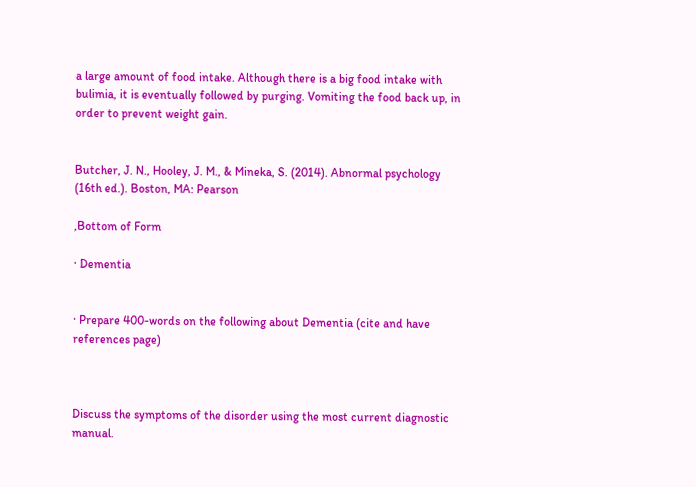a large amount of food intake. Although there is a big food intake with bulimia, it is eventually followed by purging. Vomiting the food back up, in order to prevent weight gain.


Butcher, J. N., Hooley, J. M., & Mineka, S. (2014). Abnormal psychology (16th ed.). Boston, MA: Pearson

,Bottom of Form

· Dementia


· Prepare 400-words on the following about Dementia (cite and have references page)



Discuss the symptoms of the disorder using the most current diagnostic manual.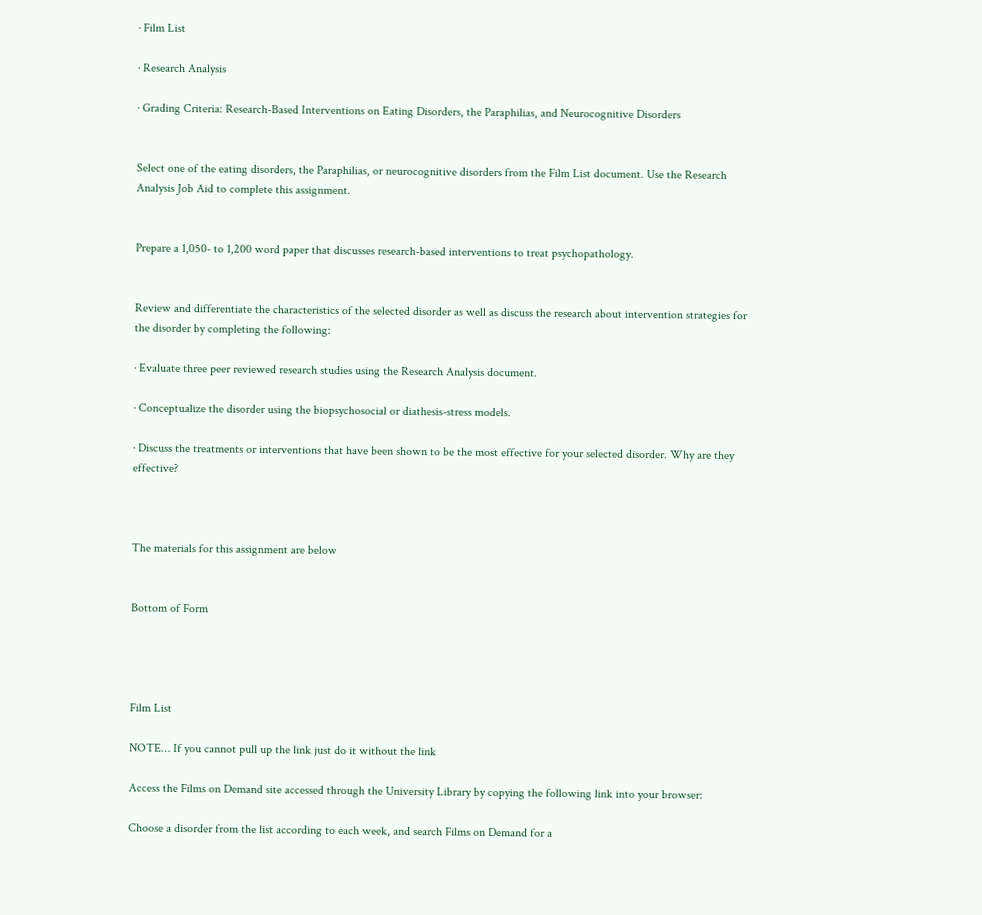· Film List

· Research Analysis

· Grading Criteria: Research-Based Interventions on Eating Disorders, the Paraphilias, and Neurocognitive Disorders


Select one of the eating disorders, the Paraphilias, or neurocognitive disorders from the Film List document. Use the Research Analysis Job Aid to complete this assignment.


Prepare a 1,050- to 1,200 word paper that discusses research-based interventions to treat psychopathology.


Review and differentiate the characteristics of the selected disorder as well as discuss the research about intervention strategies for the disorder by completing the following:

· Evaluate three peer reviewed research studies using the Research Analysis document.

· Conceptualize the disorder using the biopsychosocial or diathesis-stress models.

· Discuss the treatments or interventions that have been shown to be the most effective for your selected disorder. Why are they effective?



The materials for this assignment are below


Bottom of Form




Film List

NOTE… If you cannot pull up the link just do it without the link

Access the Films on Demand site accessed through the University Library by copying the following link into your browser:

Choose a disorder from the list according to each week, and search Films on Demand for a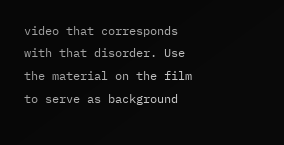video that corresponds with that disorder. Use the material on the film to serve as background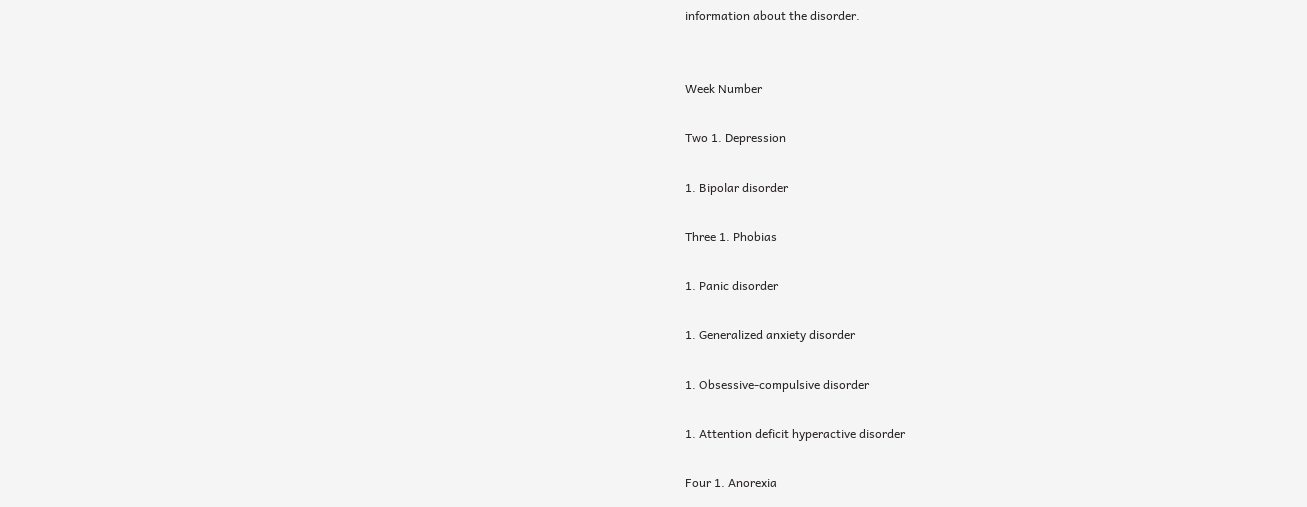information about the disorder.


Week Number

Two 1. Depression

1. Bipolar disorder

Three 1. Phobias

1. Panic disorder

1. Generalized anxiety disorder

1. Obsessive-compulsive disorder

1. Attention deficit hyperactive disorder

Four 1. Anorexia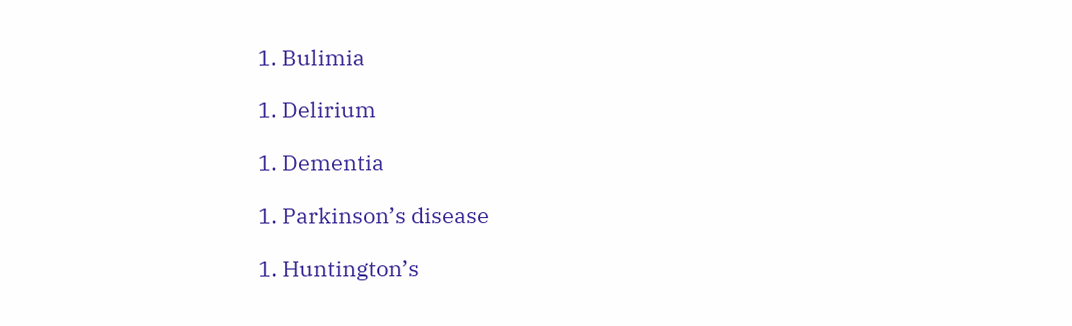1. Bulimia

1. Delirium

1. Dementia

1. Parkinson’s disease

1. Huntington’s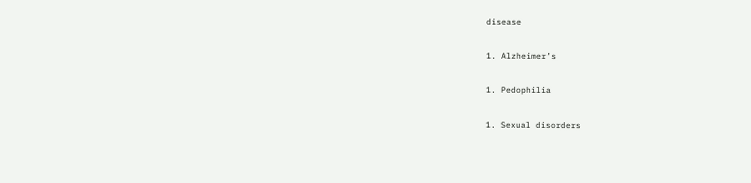disease

1. Alzheimer’s

1. Pedophilia

1. Sexual disorders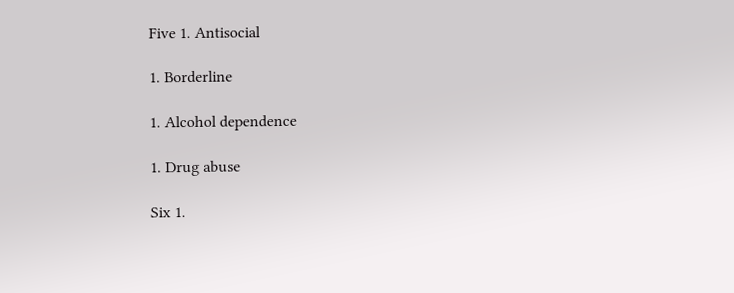Five 1. Antisocial

1. Borderline

1. Alcohol dependence

1. Drug abuse

Six 1.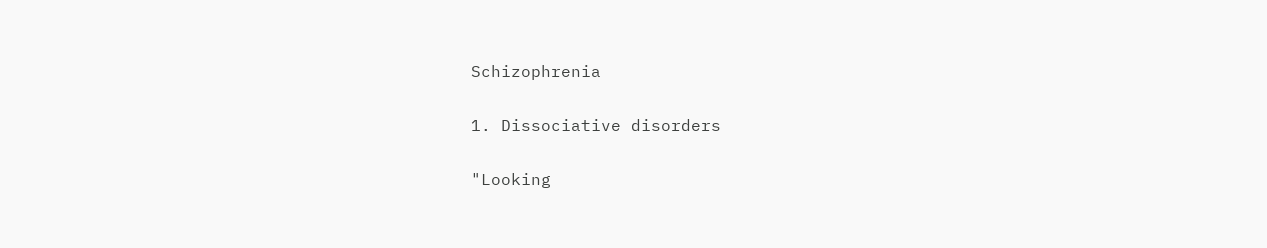Schizophrenia

1. Dissociative disorders

"Looking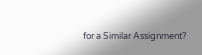for a Similar Assignment?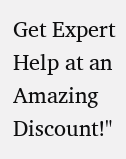Get Expert Help at an Amazing Discount!"